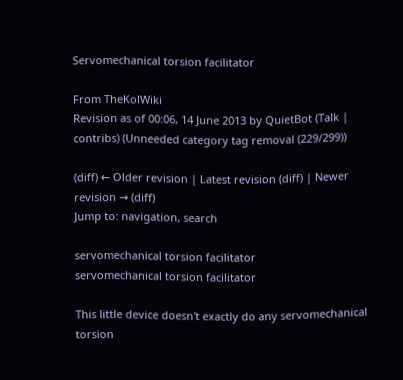Servomechanical torsion facilitator

From TheKolWiki
Revision as of 00:06, 14 June 2013 by QuietBot (Talk | contribs) (Unneeded category tag removal (229/299))

(diff) ← Older revision | Latest revision (diff) | Newer revision → (diff)
Jump to: navigation, search

servomechanical torsion facilitator
servomechanical torsion facilitator

This little device doesn't exactly do any servomechanical torsion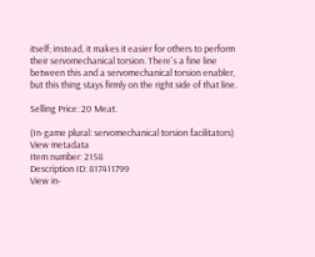itself; instead, it makes it easier for others to perform their servomechanical torsion. There's a fine line between this and a servomechanical torsion enabler, but this thing stays firmly on the right side of that line.

Selling Price: 20 Meat.

(In-game plural: servomechanical torsion facilitators)
View metadata
Item number: 2158
Description ID: 817411799
View in-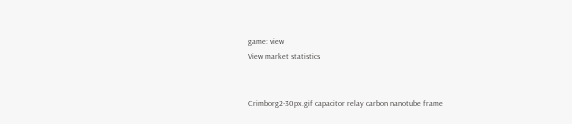game: view
View market statistics


Crimborg2-30px.gif capacitor relay carbon nanotube frame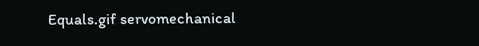Equals.gif servomechanical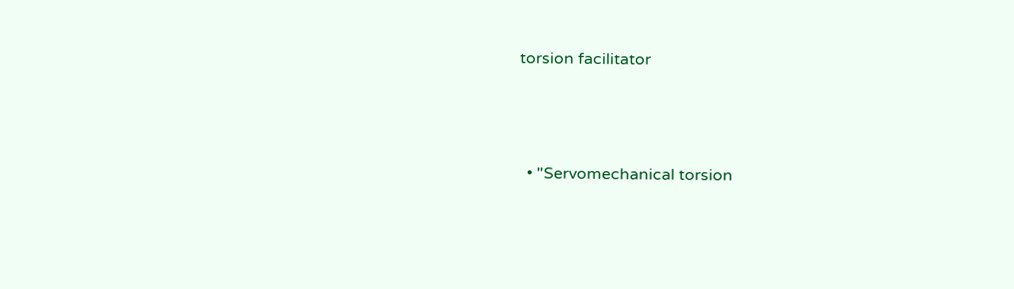torsion facilitator



  • "Servomechanical torsion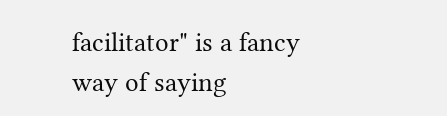facilitator" is a fancy way of saying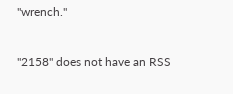"wrench."


"2158" does not have an RSS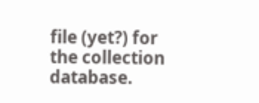file (yet?) for the collection database.